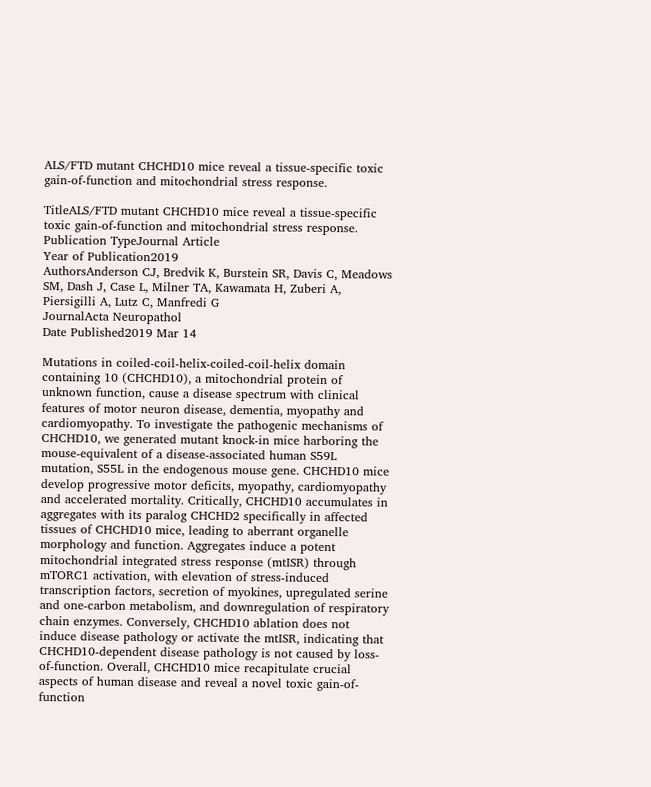ALS/FTD mutant CHCHD10 mice reveal a tissue-specific toxic gain-of-function and mitochondrial stress response.

TitleALS/FTD mutant CHCHD10 mice reveal a tissue-specific toxic gain-of-function and mitochondrial stress response.
Publication TypeJournal Article
Year of Publication2019
AuthorsAnderson CJ, Bredvik K, Burstein SR, Davis C, Meadows SM, Dash J, Case L, Milner TA, Kawamata H, Zuberi A, Piersigilli A, Lutz C, Manfredi G
JournalActa Neuropathol
Date Published2019 Mar 14

Mutations in coiled-coil-helix-coiled-coil-helix domain containing 10 (CHCHD10), a mitochondrial protein of unknown function, cause a disease spectrum with clinical features of motor neuron disease, dementia, myopathy and cardiomyopathy. To investigate the pathogenic mechanisms of CHCHD10, we generated mutant knock-in mice harboring the mouse-equivalent of a disease-associated human S59L mutation, S55L in the endogenous mouse gene. CHCHD10 mice develop progressive motor deficits, myopathy, cardiomyopathy and accelerated mortality. Critically, CHCHD10 accumulates in aggregates with its paralog CHCHD2 specifically in affected tissues of CHCHD10 mice, leading to aberrant organelle morphology and function. Aggregates induce a potent mitochondrial integrated stress response (mtISR) through mTORC1 activation, with elevation of stress-induced transcription factors, secretion of myokines, upregulated serine and one-carbon metabolism, and downregulation of respiratory chain enzymes. Conversely, CHCHD10 ablation does not induce disease pathology or activate the mtISR, indicating that CHCHD10-dependent disease pathology is not caused by loss-of-function. Overall, CHCHD10 mice recapitulate crucial aspects of human disease and reveal a novel toxic gain-of-function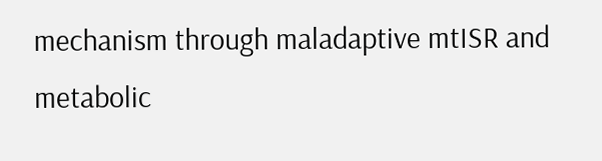mechanism through maladaptive mtISR and metabolic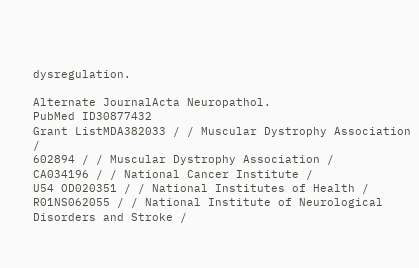dysregulation.

Alternate JournalActa Neuropathol.
PubMed ID30877432
Grant ListMDA382033 / / Muscular Dystrophy Association /
602894 / / Muscular Dystrophy Association /
CA034196 / / National Cancer Institute /
U54 OD020351 / / National Institutes of Health /
R01NS062055 / / National Institute of Neurological Disorders and Stroke /